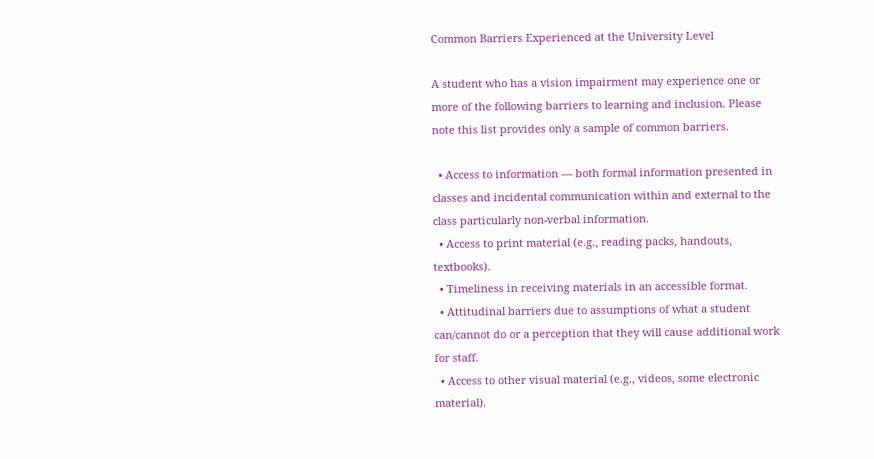Common Barriers Experienced at the University Level

A student who has a vision impairment may experience one or more of the following barriers to learning and inclusion. Please note this list provides only a sample of common barriers.

  • Access to information — both formal information presented in classes and incidental communication within and external to the class particularly non-verbal information.
  • Access to print material (e.g., reading packs, handouts, textbooks).
  • Timeliness in receiving materials in an accessible format.
  • Attitudinal barriers due to assumptions of what a student can/cannot do or a perception that they will cause additional work for staff.
  • Access to other visual material (e.g., videos, some electronic material).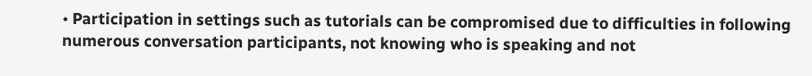• Participation in settings such as tutorials can be compromised due to difficulties in following numerous conversation participants, not knowing who is speaking and not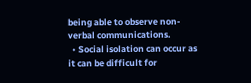being able to observe non-verbal communications.
  • Social isolation can occur as it can be difficult for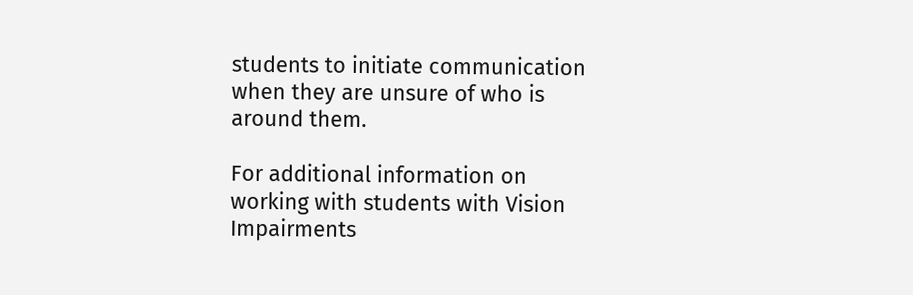students to initiate communication when they are unsure of who is around them.

For additional information on working with students with Vision Impairments